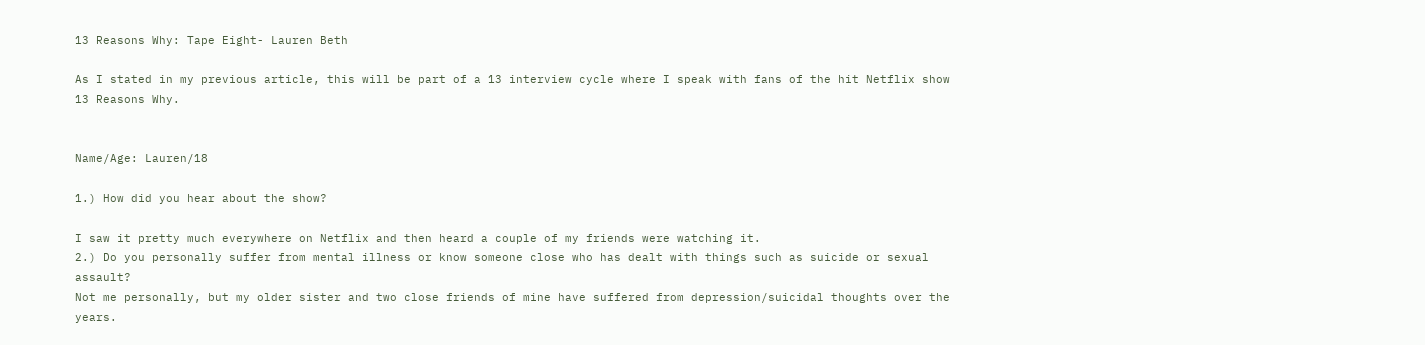13 Reasons Why: Tape Eight- Lauren Beth

As I stated in my previous article, this will be part of a 13 interview cycle where I speak with fans of the hit Netflix show 13 Reasons Why.


Name/Age: Lauren/18

1.) How did you hear about the show?

I saw it pretty much everywhere on Netflix and then heard a couple of my friends were watching it.
2.) Do you personally suffer from mental illness or know someone close who has dealt with things such as suicide or sexual assault?
Not me personally, but my older sister and two close friends of mine have suffered from depression/suicidal thoughts over the years.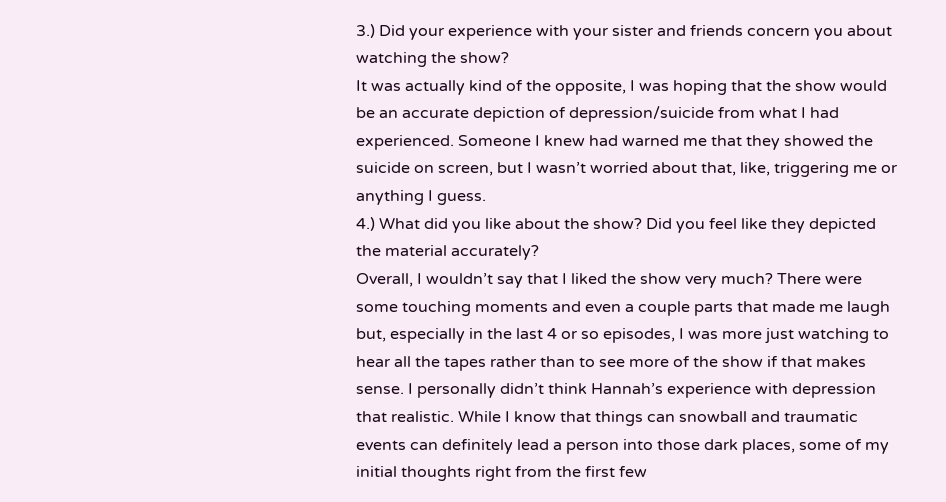3.) Did your experience with your sister and friends concern you about watching the show?
It was actually kind of the opposite, I was hoping that the show would be an accurate depiction of depression/suicide from what I had experienced. Someone I knew had warned me that they showed the suicide on screen, but I wasn’t worried about that, like, triggering me or anything I guess.
4.) What did you like about the show? Did you feel like they depicted the material accurately?
Overall, I wouldn’t say that I liked the show very much? There were some touching moments and even a couple parts that made me laugh but, especially in the last 4 or so episodes, I was more just watching to hear all the tapes rather than to see more of the show if that makes sense. I personally didn’t think Hannah’s experience with depression that realistic. While I know that things can snowball and traumatic events can definitely lead a person into those dark places, some of my initial thoughts right from the first few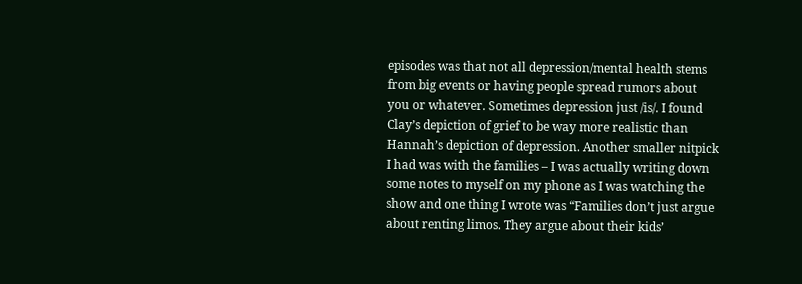episodes was that not all depression/mental health stems from big events or having people spread rumors about you or whatever. Sometimes depression just /is/. I found Clay’s depiction of grief to be way more realistic than Hannah’s depiction of depression. Another smaller nitpick I had was with the families – I was actually writing down some notes to myself on my phone as I was watching the show and one thing I wrote was “Families don’t just argue about renting limos. They argue about their kids’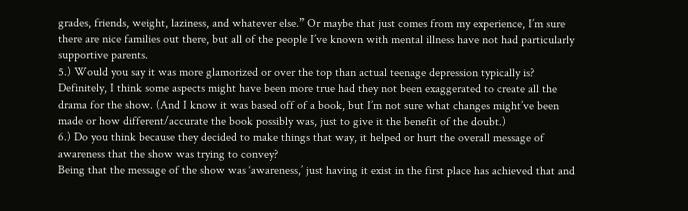grades, friends, weight, laziness, and whatever else.” Or maybe that just comes from my experience, I’m sure there are nice families out there, but all of the people I’ve known with mental illness have not had particularly supportive parents.
5.) Would you say it was more glamorized or over the top than actual teenage depression typically is?
Definitely, I think some aspects might have been more true had they not been exaggerated to create all the drama for the show. (And I know it was based off of a book, but I’m not sure what changes might’ve been made or how different/accurate the book possibly was, just to give it the benefit of the doubt.)
6.) Do you think because they decided to make things that way, it helped or hurt the overall message of awareness that the show was trying to convey?
Being that the message of the show was ‘awareness,’ just having it exist in the first place has achieved that and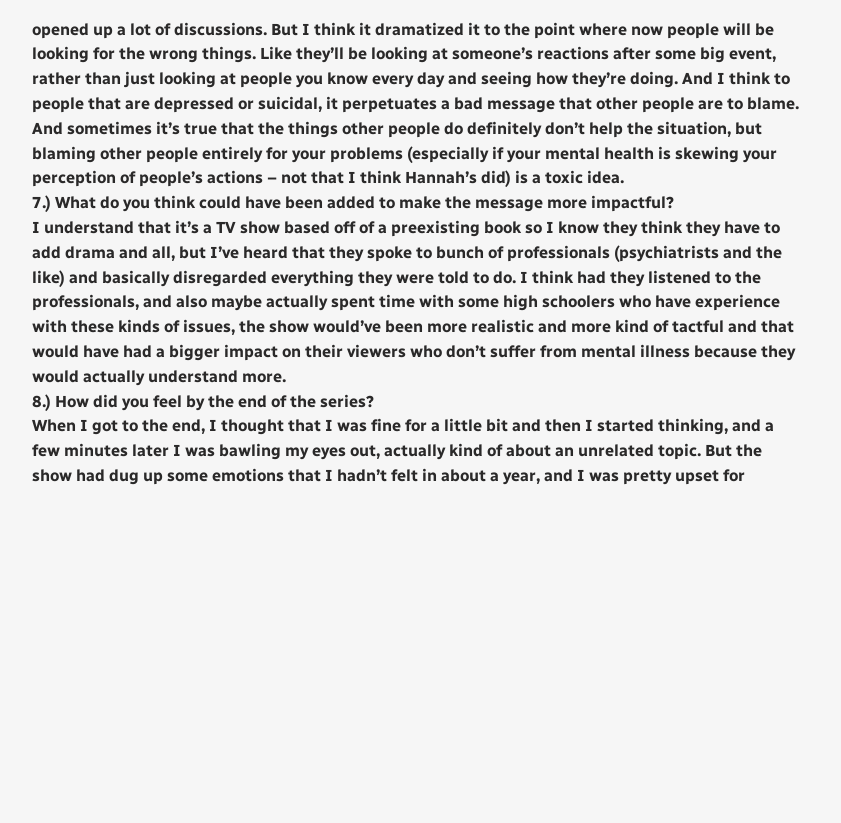opened up a lot of discussions. But I think it dramatized it to the point where now people will be looking for the wrong things. Like they’ll be looking at someone’s reactions after some big event, rather than just looking at people you know every day and seeing how they’re doing. And I think to people that are depressed or suicidal, it perpetuates a bad message that other people are to blame. And sometimes it’s true that the things other people do definitely don’t help the situation, but blaming other people entirely for your problems (especially if your mental health is skewing your perception of people’s actions – not that I think Hannah’s did) is a toxic idea.
7.) What do you think could have been added to make the message more impactful?
I understand that it’s a TV show based off of a preexisting book so I know they think they have to add drama and all, but I’ve heard that they spoke to bunch of professionals (psychiatrists and the like) and basically disregarded everything they were told to do. I think had they listened to the professionals, and also maybe actually spent time with some high schoolers who have experience with these kinds of issues, the show would’ve been more realistic and more kind of tactful and that would have had a bigger impact on their viewers who don’t suffer from mental illness because they would actually understand more.
8.) How did you feel by the end of the series?
When I got to the end, I thought that I was fine for a little bit and then I started thinking, and a few minutes later I was bawling my eyes out, actually kind of about an unrelated topic. But the show had dug up some emotions that I hadn’t felt in about a year, and I was pretty upset for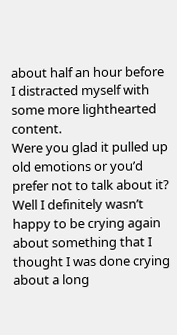about half an hour before I distracted myself with some more lighthearted content.
Were you glad it pulled up old emotions or you’d prefer not to talk about it?
Well I definitely wasn’t happy to be crying again about something that I thought I was done crying about a long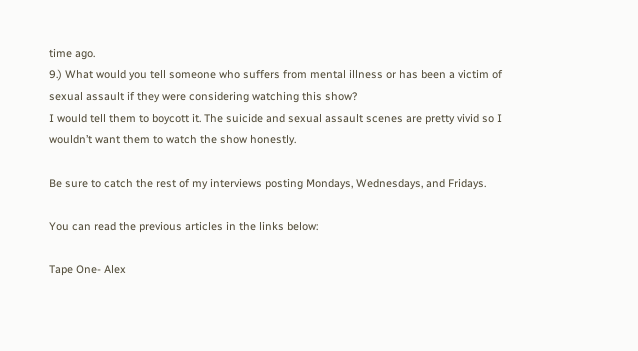time ago.
9.) What would you tell someone who suffers from mental illness or has been a victim of sexual assault if they were considering watching this show?
I would tell them to boycott it. The suicide and sexual assault scenes are pretty vivid so I wouldn’t want them to watch the show honestly.

Be sure to catch the rest of my interviews posting Mondays, Wednesdays, and Fridays.

You can read the previous articles in the links below:

Tape One- Alex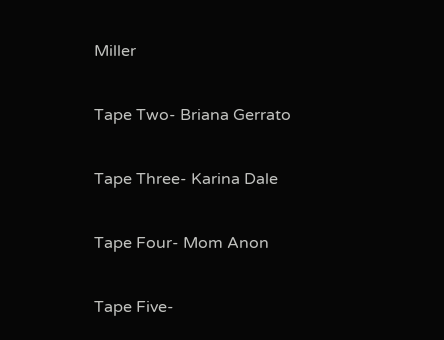Miller

Tape Two- Briana Gerrato

Tape Three- Karina Dale

Tape Four- Mom Anon

Tape Five-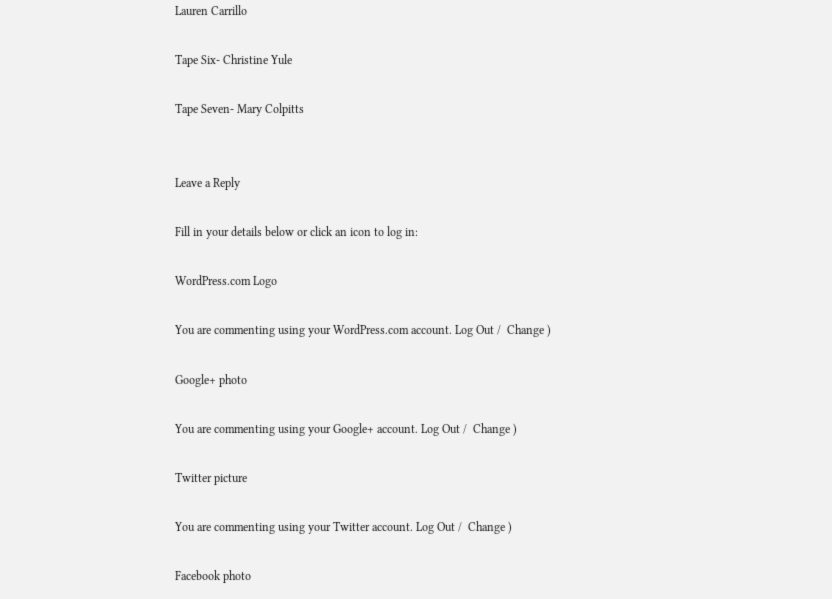Lauren Carrillo

Tape Six- Christine Yule

Tape Seven- Mary Colpitts


Leave a Reply

Fill in your details below or click an icon to log in:

WordPress.com Logo

You are commenting using your WordPress.com account. Log Out /  Change )

Google+ photo

You are commenting using your Google+ account. Log Out /  Change )

Twitter picture

You are commenting using your Twitter account. Log Out /  Change )

Facebook photo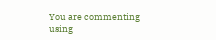You are commenting using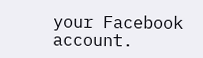your Facebook account.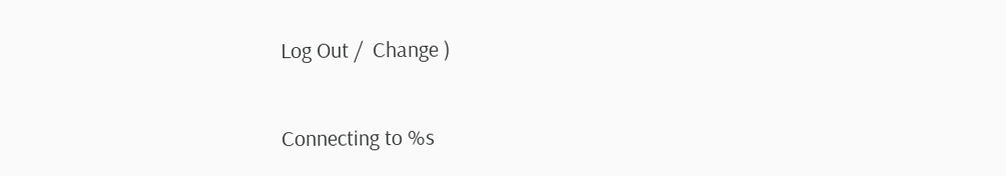Log Out /  Change )

Connecting to %s